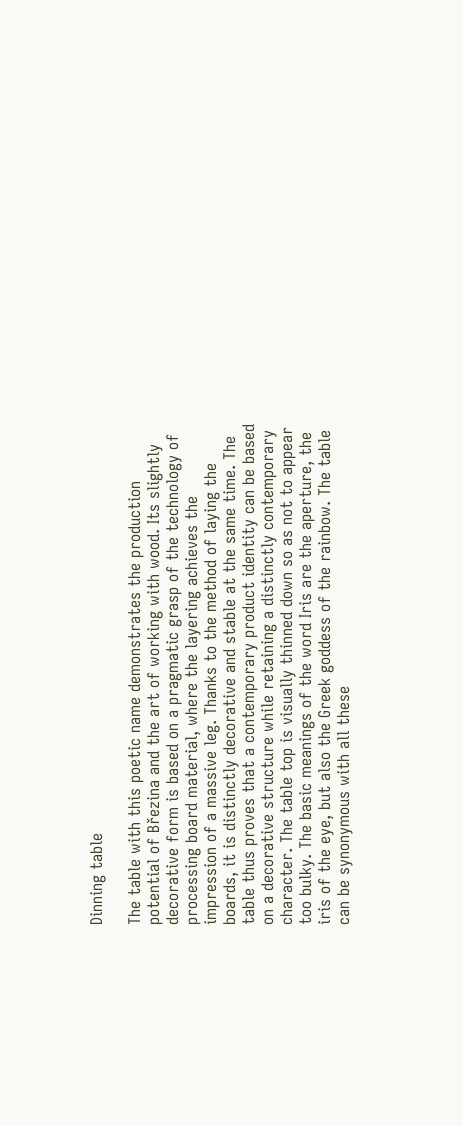Dinning table

The table with this poetic name demonstrates the production potential of Březina and the art of working with wood. Its slightly decorative form is based on a pragmatic grasp of the technology of processing board material, where the layering achieves the impression of a massive leg. Thanks to the method of laying the boards, it is distinctly decorative and stable at the same time. The table thus proves that a contemporary product identity can be based on a decorative structure while retaining a distinctly contemporary character. The table top is visually thinned down so as not to appear too bulky. The basic meanings of the word Iris are the aperture, the iris of the eye, but also the Greek goddess of the rainbow. The table can be synonymous with all these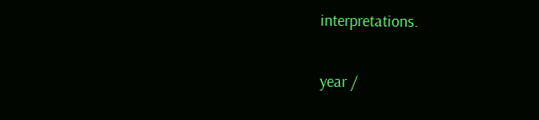interpretations.

year /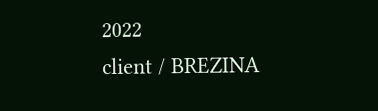2022
client / BREZINA